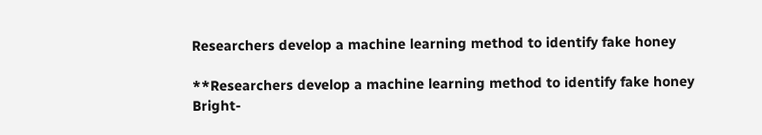Researchers develop a machine learning method to identify fake honey

**Researchers develop a machine learning method to identify fake honey
Bright-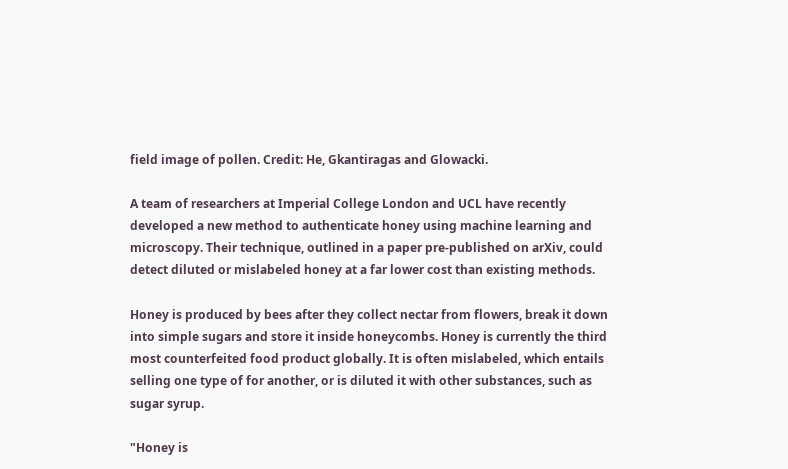field image of pollen. Credit: He, Gkantiragas and Glowacki.

A team of researchers at Imperial College London and UCL have recently developed a new method to authenticate honey using machine learning and microscopy. Their technique, outlined in a paper pre-published on arXiv, could detect diluted or mislabeled honey at a far lower cost than existing methods.

Honey is produced by bees after they collect nectar from flowers, break it down into simple sugars and store it inside honeycombs. Honey is currently the third most counterfeited food product globally. It is often mislabeled, which entails selling one type of for another, or is diluted it with other substances, such as sugar syrup.

"Honey is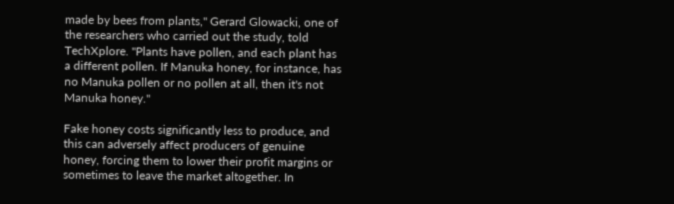made by bees from plants," Gerard Glowacki, one of the researchers who carried out the study, told TechXplore. "Plants have pollen, and each plant has a different pollen. If Manuka honey, for instance, has no Manuka pollen or no pollen at all, then it's not Manuka honey."

Fake honey costs significantly less to produce, and this can adversely affect producers of genuine honey, forcing them to lower their profit margins or sometimes to leave the market altogether. In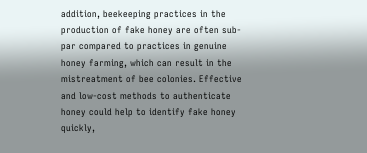addition, beekeeping practices in the production of fake honey are often sub-par compared to practices in genuine honey farming, which can result in the mistreatment of bee colonies. Effective and low-cost methods to authenticate honey could help to identify fake honey quickly,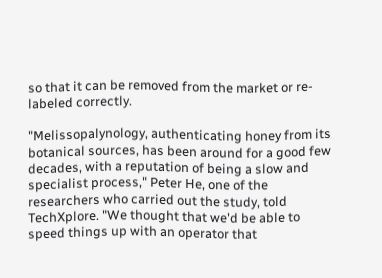so that it can be removed from the market or re-labeled correctly.

"Melissopalynology, authenticating honey from its botanical sources, has been around for a good few decades, with a reputation of being a slow and specialist process," Peter He, one of the researchers who carried out the study, told TechXplore. "We thought that we'd be able to speed things up with an operator that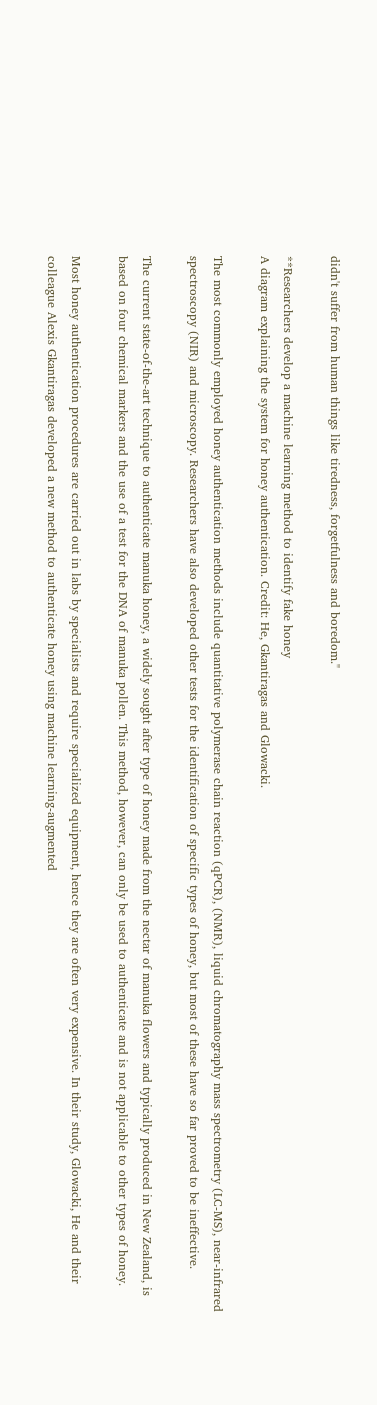didn't suffer from human things like tiredness, forgetfulness and boredom."

**Researchers develop a machine learning method to identify fake honey
A diagram explaining the system for honey authentication. Credit: He, Gkantiragas and Glowacki.

The most commonly employed honey authentication methods include quantitative polymerase chain reaction (qPCR), (NMR), liquid chromatography mass spectrometry (LC-MS), near-infrared spectroscopy (NIR) and microscopy. Researchers have also developed other tests for the identification of specific types of honey, but most of these have so far proved to be ineffective.

The current state-of-the-art technique to authenticate manuka honey, a widely sought after type of honey made from the nectar of manuka flowers and typically produced in New Zealand, is based on four chemical markers and the use of a test for the DNA of manuka pollen. This method, however, can only be used to authenticate and is not applicable to other types of honey.

Most honey authentication procedures are carried out in labs by specialists and require specialized equipment, hence they are often very expensive. In their study, Glowacki, He and their colleague Alexis Gkantiragas developed a new method to authenticate honey using machine learning-augmented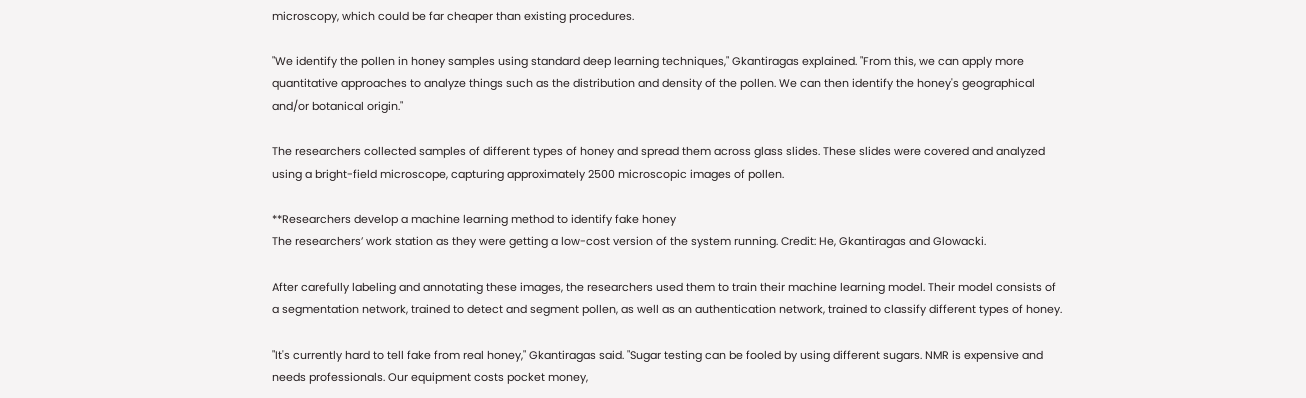microscopy, which could be far cheaper than existing procedures.

"We identify the pollen in honey samples using standard deep learning techniques," Gkantiragas explained. "From this, we can apply more quantitative approaches to analyze things such as the distribution and density of the pollen. We can then identify the honey's geographical and/or botanical origin."

The researchers collected samples of different types of honey and spread them across glass slides. These slides were covered and analyzed using a bright-field microscope, capturing approximately 2500 microscopic images of pollen.

**Researchers develop a machine learning method to identify fake honey
The researchers’ work station as they were getting a low-cost version of the system running. Credit: He, Gkantiragas and Glowacki.

After carefully labeling and annotating these images, the researchers used them to train their machine learning model. Their model consists of a segmentation network, trained to detect and segment pollen, as well as an authentication network, trained to classify different types of honey.

"It's currently hard to tell fake from real honey," Gkantiragas said. "Sugar testing can be fooled by using different sugars. NMR is expensive and needs professionals. Our equipment costs pocket money,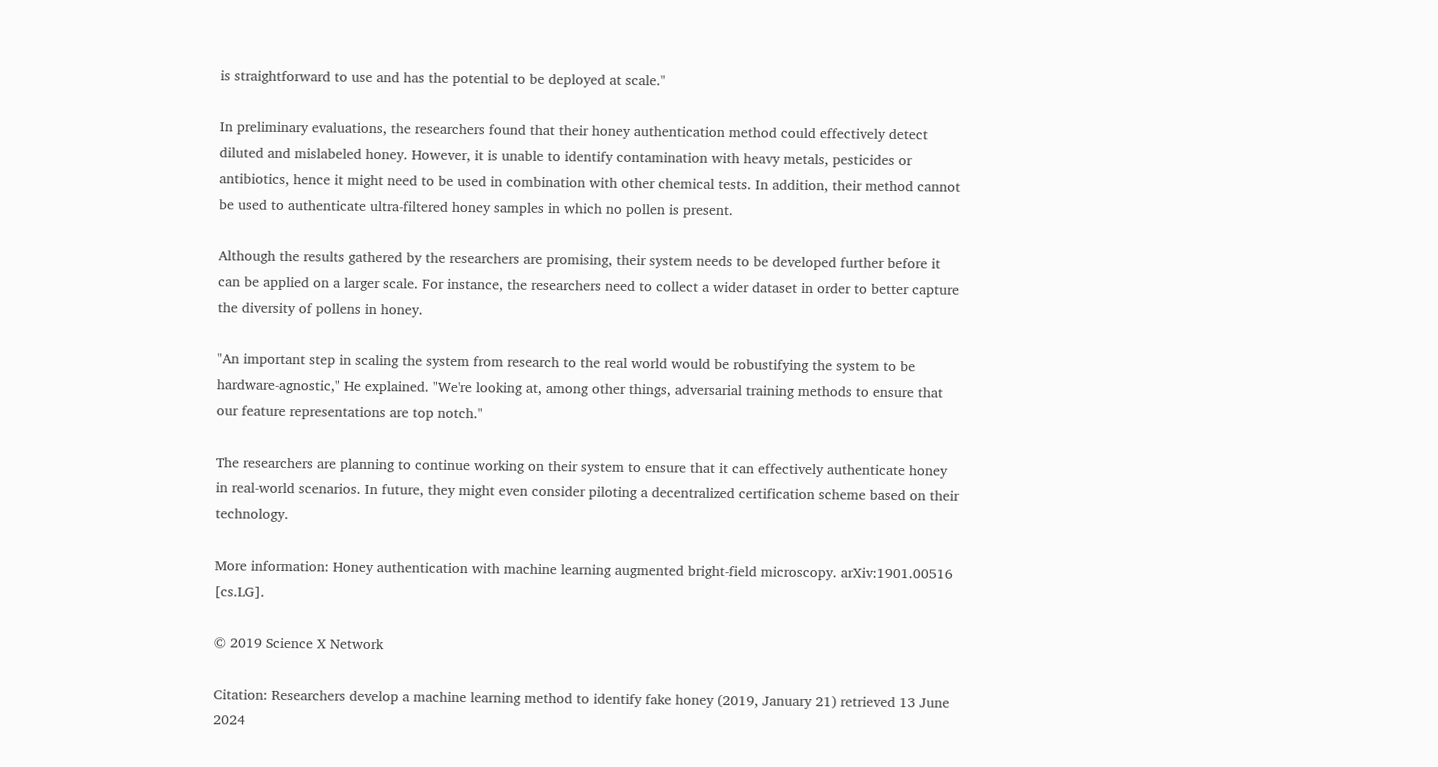is straightforward to use and has the potential to be deployed at scale."

In preliminary evaluations, the researchers found that their honey authentication method could effectively detect diluted and mislabeled honey. However, it is unable to identify contamination with heavy metals, pesticides or antibiotics, hence it might need to be used in combination with other chemical tests. In addition, their method cannot be used to authenticate ultra-filtered honey samples in which no pollen is present.

Although the results gathered by the researchers are promising, their system needs to be developed further before it can be applied on a larger scale. For instance, the researchers need to collect a wider dataset in order to better capture the diversity of pollens in honey.

"An important step in scaling the system from research to the real world would be robustifying the system to be hardware-agnostic," He explained. "We're looking at, among other things, adversarial training methods to ensure that our feature representations are top notch."

The researchers are planning to continue working on their system to ensure that it can effectively authenticate honey in real-world scenarios. In future, they might even consider piloting a decentralized certification scheme based on their technology.

More information: Honey authentication with machine learning augmented bright-field microscopy. arXiv:1901.00516 [cs.LG].

© 2019 Science X Network

Citation: Researchers develop a machine learning method to identify fake honey (2019, January 21) retrieved 13 June 2024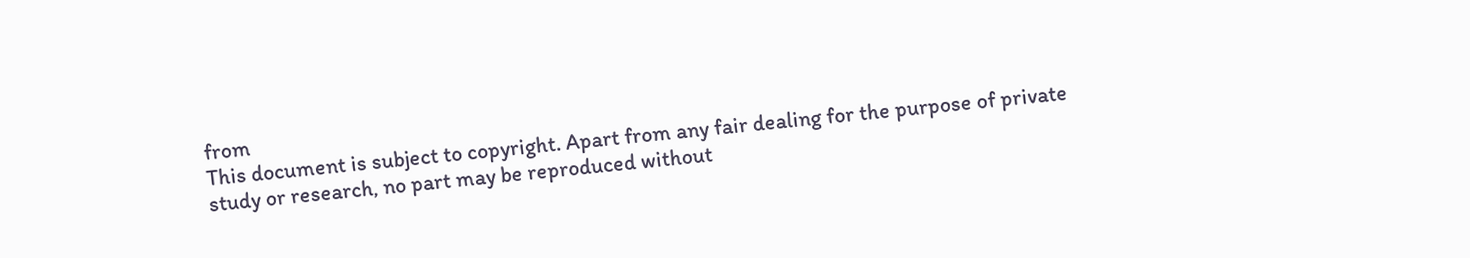from
This document is subject to copyright. Apart from any fair dealing for the purpose of private study or research, no part may be reproduced without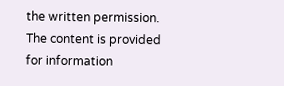the written permission. The content is provided for information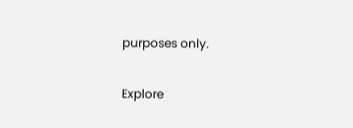purposes only.

Explore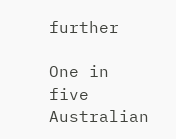further

One in five Australian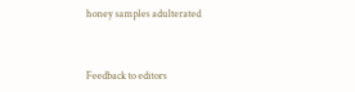honey samples adulterated


Feedback to editors